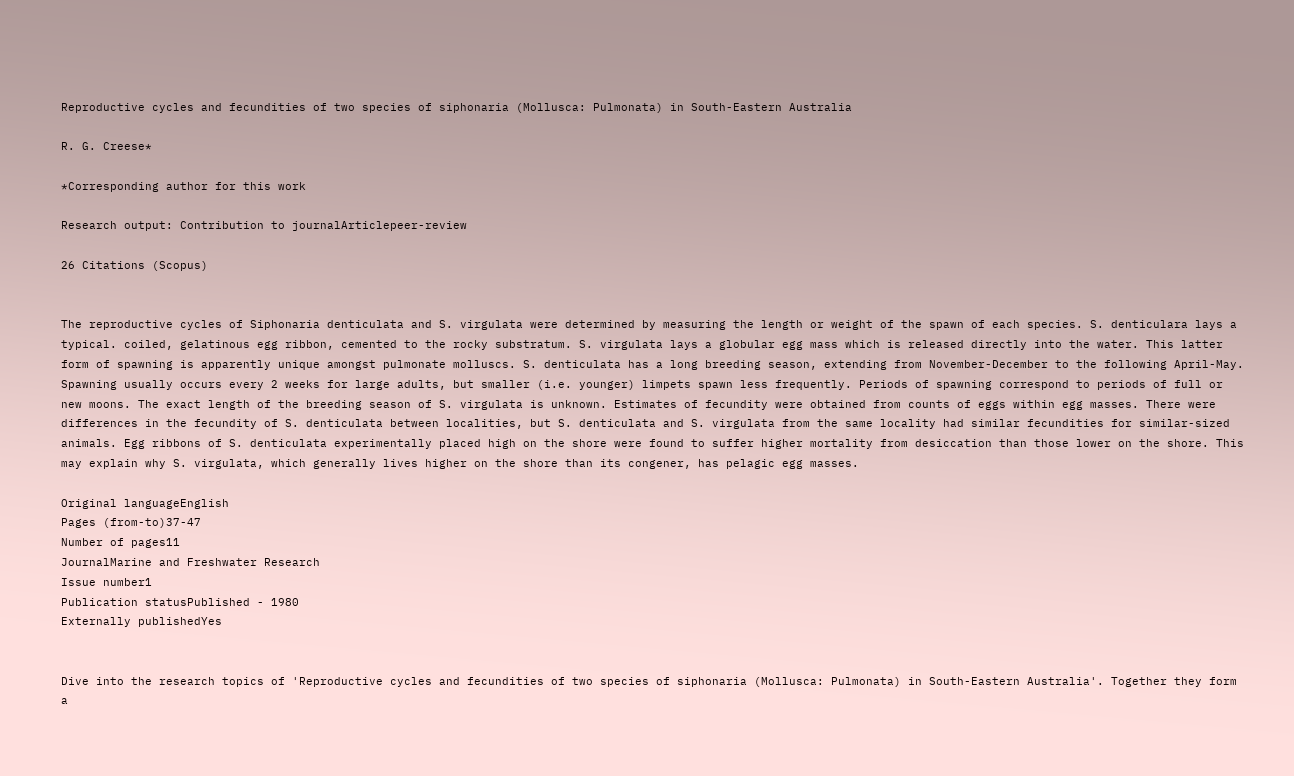Reproductive cycles and fecundities of two species of siphonaria (Mollusca: Pulmonata) in South-Eastern Australia

R. G. Creese*

*Corresponding author for this work

Research output: Contribution to journalArticlepeer-review

26 Citations (Scopus)


The reproductive cycles of Siphonaria denticulata and S. virgulata were determined by measuring the length or weight of the spawn of each species. S. denticulara lays a typical. coiled, gelatinous egg ribbon, cemented to the rocky substratum. S. virgulata lays a globular egg mass which is released directly into the water. This latter form of spawning is apparently unique amongst pulmonate molluscs. S. denticulata has a long breeding season, extending from November-December to the following April-May. Spawning usually occurs every 2 weeks for large adults, but smaller (i.e. younger) limpets spawn less frequently. Periods of spawning correspond to periods of full or new moons. The exact length of the breeding season of S. virgulata is unknown. Estimates of fecundity were obtained from counts of eggs within egg masses. There were differences in the fecundity of S. denticulata between localities, but S. denticulata and S. virgulata from the same locality had similar fecundities for similar-sized animals. Egg ribbons of S. denticulata experimentally placed high on the shore were found to suffer higher mortality from desiccation than those lower on the shore. This may explain why S. virgulata, which generally lives higher on the shore than its congener, has pelagic egg masses.

Original languageEnglish
Pages (from-to)37-47
Number of pages11
JournalMarine and Freshwater Research
Issue number1
Publication statusPublished - 1980
Externally publishedYes


Dive into the research topics of 'Reproductive cycles and fecundities of two species of siphonaria (Mollusca: Pulmonata) in South-Eastern Australia'. Together they form a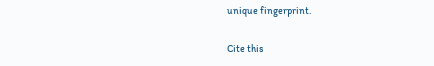unique fingerprint.

Cite this